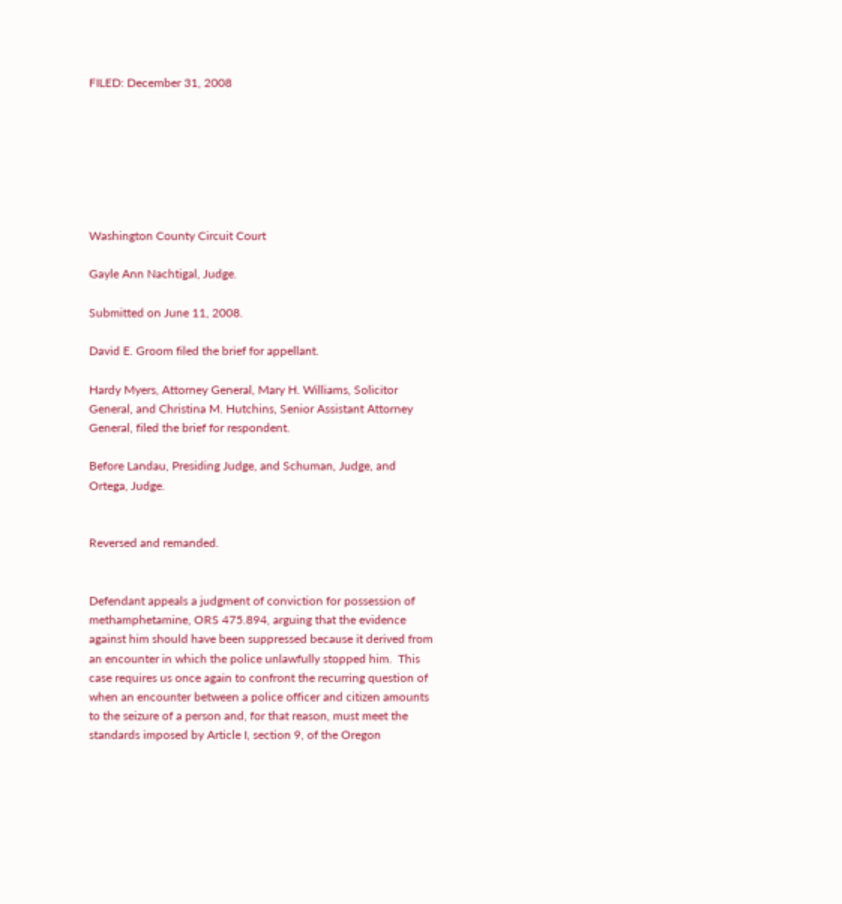FILED: December 31, 2008







Washington County Circuit Court

Gayle Ann Nachtigal, Judge.

Submitted on June 11, 2008.

David E. Groom filed the brief for appellant.

Hardy Myers, Attorney General, Mary H. Williams, Solicitor General, and Christina M. Hutchins, Senior Assistant Attorney General, filed the brief for respondent.

Before Landau, Presiding Judge, and Schuman, Judge, and Ortega, Judge.


Reversed and remanded.


Defendant appeals a judgment of conviction for possession of methamphetamine, ORS 475.894, arguing that the evidence against him should have been suppressed because it derived from an encounter in which the police unlawfully stopped him.  This case requires us once again to confront the recurring question of when an encounter between a police officer and citizen amounts to the seizure of a person and, for that reason, must meet the standards imposed by Article I, section 9, of the Oregon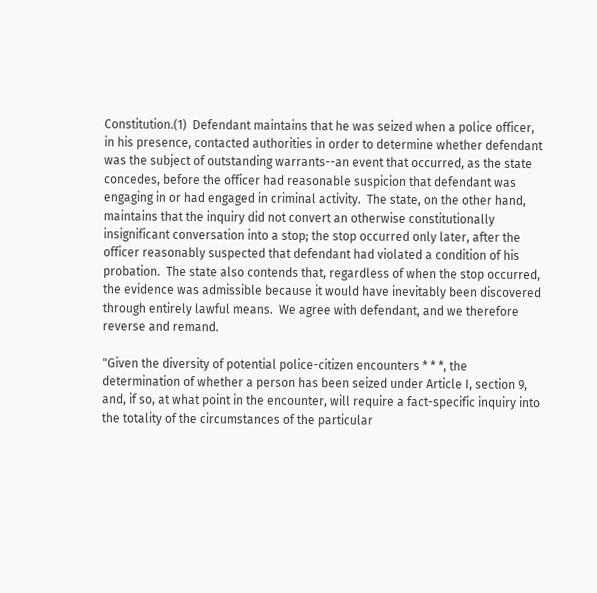Constitution.(1)  Defendant maintains that he was seized when a police officer, in his presence, contacted authorities in order to determine whether defendant was the subject of outstanding warrants--an event that occurred, as the state concedes, before the officer had reasonable suspicion that defendant was engaging in or had engaged in criminal activity.  The state, on the other hand, maintains that the inquiry did not convert an otherwise constitutionally insignificant conversation into a stop; the stop occurred only later, after the officer reasonably suspected that defendant had violated a condition of his probation.  The state also contends that, regardless of when the stop occurred, the evidence was admissible because it would have inevitably been discovered through entirely lawful means.  We agree with defendant, and we therefore reverse and remand.

"Given the diversity of potential police-citizen encounters * * *, the determination of whether a person has been seized under Article I, section 9, and, if so, at what point in the encounter, will require a fact-specific inquiry into the totality of the circumstances of the particular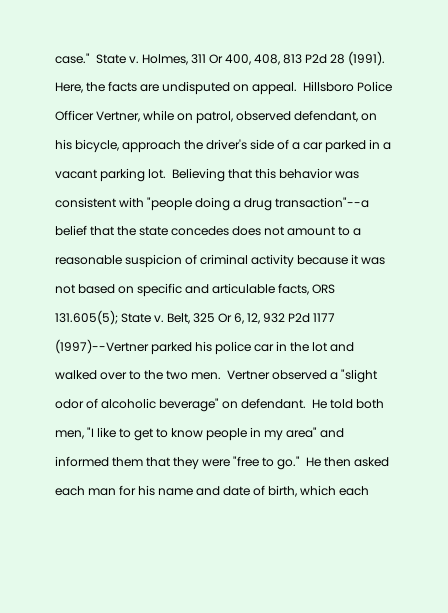case."  State v. Holmes, 311 Or 400, 408, 813 P2d 28 (1991).  Here, the facts are undisputed on appeal.  Hillsboro Police Officer Vertner, while on patrol, observed defendant, on his bicycle, approach the driver's side of a car parked in a vacant parking lot.  Believing that this behavior was consistent with "people doing a drug transaction"--a belief that the state concedes does not amount to a reasonable suspicion of criminal activity because it was not based on specific and articulable facts, ORS 131.605(5); State v. Belt, 325 Or 6, 12, 932 P2d 1177 (1997)--Vertner parked his police car in the lot and walked over to the two men.  Vertner observed a "slight odor of alcoholic beverage" on defendant.  He told both men, "I like to get to know people in my area" and informed them that they were "free to go."  He then asked each man for his name and date of birth, which each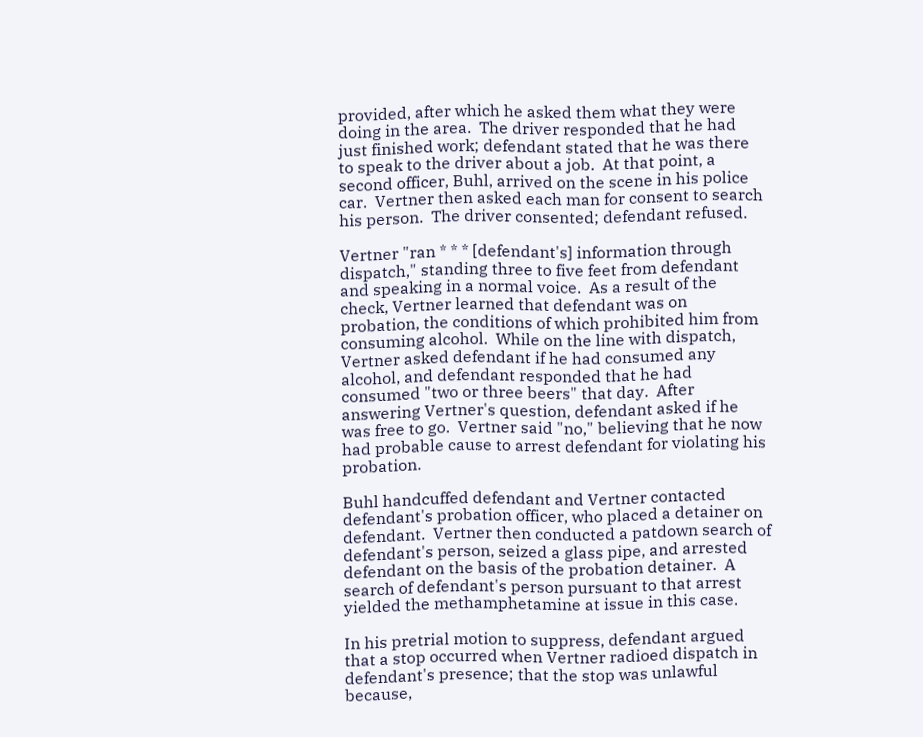provided, after which he asked them what they were doing in the area.  The driver responded that he had just finished work; defendant stated that he was there to speak to the driver about a job.  At that point, a second officer, Buhl, arrived on the scene in his police car.  Vertner then asked each man for consent to search his person.  The driver consented; defendant refused.

Vertner "ran * * * [defendant's] information through dispatch," standing three to five feet from defendant and speaking in a normal voice.  As a result of the check, Vertner learned that defendant was on probation, the conditions of which prohibited him from consuming alcohol.  While on the line with dispatch, Vertner asked defendant if he had consumed any alcohol, and defendant responded that he had consumed "two or three beers" that day.  After answering Vertner's question, defendant asked if he was free to go.  Vertner said "no," believing that he now had probable cause to arrest defendant for violating his probation.

Buhl handcuffed defendant and Vertner contacted defendant's probation officer, who placed a detainer on defendant.  Vertner then conducted a patdown search of defendant's person, seized a glass pipe, and arrested defendant on the basis of the probation detainer.  A search of defendant's person pursuant to that arrest yielded the methamphetamine at issue in this case.

In his pretrial motion to suppress, defendant argued that a stop occurred when Vertner radioed dispatch in defendant's presence; that the stop was unlawful because,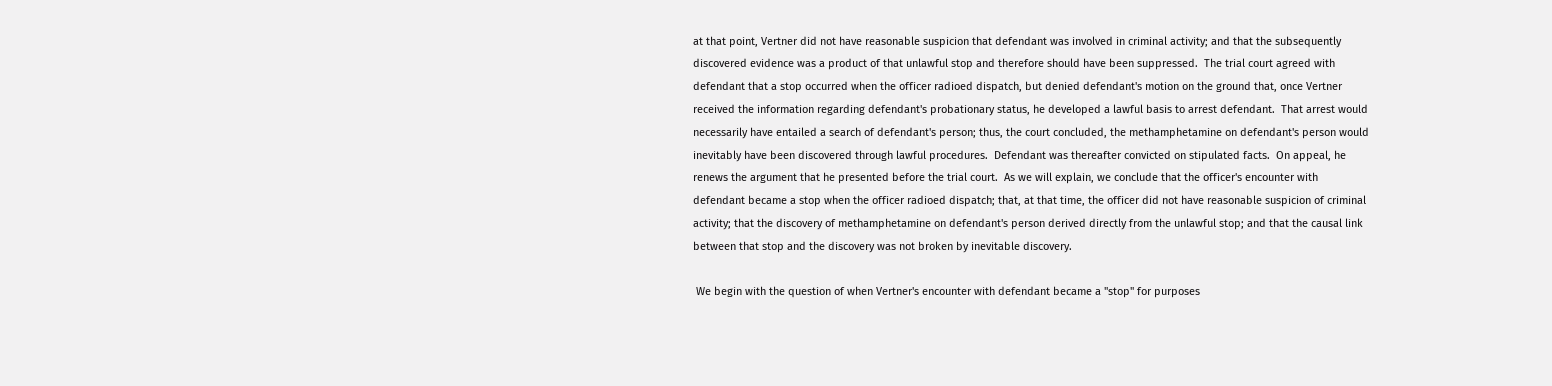at that point, Vertner did not have reasonable suspicion that defendant was involved in criminal activity; and that the subsequently discovered evidence was a product of that unlawful stop and therefore should have been suppressed.  The trial court agreed with defendant that a stop occurred when the officer radioed dispatch, but denied defendant's motion on the ground that, once Vertner received the information regarding defendant's probationary status, he developed a lawful basis to arrest defendant.  That arrest would necessarily have entailed a search of defendant's person; thus, the court concluded, the methamphetamine on defendant's person would inevitably have been discovered through lawful procedures.  Defendant was thereafter convicted on stipulated facts.  On appeal, he renews the argument that he presented before the trial court.  As we will explain, we conclude that the officer's encounter with defendant became a stop when the officer radioed dispatch; that, at that time, the officer did not have reasonable suspicion of criminal activity; that the discovery of methamphetamine on defendant's person derived directly from the unlawful stop; and that the causal link between that stop and the discovery was not broken by inevitable discovery.

 We begin with the question of when Vertner's encounter with defendant became a "stop" for purposes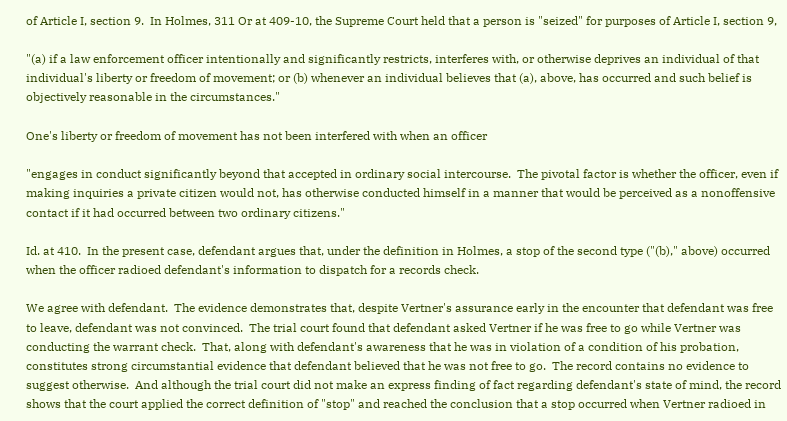of Article I, section 9.  In Holmes, 311 Or at 409-10, the Supreme Court held that a person is "seized" for purposes of Article I, section 9,

"(a) if a law enforcement officer intentionally and significantly restricts, interferes with, or otherwise deprives an individual of that individual's liberty or freedom of movement; or (b) whenever an individual believes that (a), above, has occurred and such belief is objectively reasonable in the circumstances."

One's liberty or freedom of movement has not been interfered with when an officer

"engages in conduct significantly beyond that accepted in ordinary social intercourse.  The pivotal factor is whether the officer, even if making inquiries a private citizen would not, has otherwise conducted himself in a manner that would be perceived as a nonoffensive contact if it had occurred between two ordinary citizens."

Id. at 410.  In the present case, defendant argues that, under the definition in Holmes, a stop of the second type ("(b)," above) occurred when the officer radioed defendant's information to dispatch for a records check.

We agree with defendant.  The evidence demonstrates that, despite Vertner's assurance early in the encounter that defendant was free to leave, defendant was not convinced.  The trial court found that defendant asked Vertner if he was free to go while Vertner was conducting the warrant check.  That, along with defendant's awareness that he was in violation of a condition of his probation, constitutes strong circumstantial evidence that defendant believed that he was not free to go.  The record contains no evidence to suggest otherwise.  And although the trial court did not make an express finding of fact regarding defendant's state of mind, the record shows that the court applied the correct definition of "stop" and reached the conclusion that a stop occurred when Vertner radioed in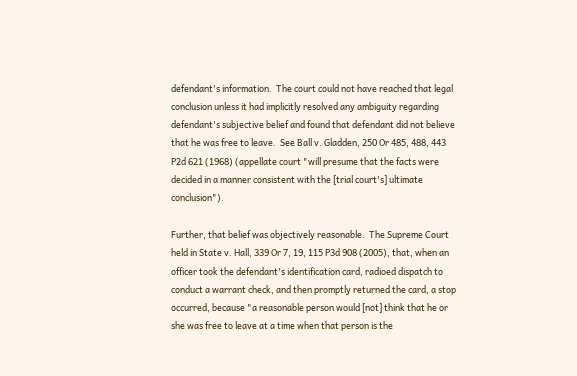defendant's information.  The court could not have reached that legal conclusion unless it had implicitly resolved any ambiguity regarding defendant's subjective belief and found that defendant did not believe that he was free to leave.  See Ball v. Gladden, 250 Or 485, 488, 443 P2d 621 (1968) (appellate court "will presume that the facts were decided in a manner consistent with the [trial court's] ultimate conclusion").

Further, that belief was objectively reasonable.  The Supreme Court held in State v. Hall, 339 Or 7, 19, 115 P3d 908 (2005), that, when an officer took the defendant's identification card, radioed dispatch to conduct a warrant check, and then promptly returned the card, a stop occurred, because "a reasonable person would [not] think that he or she was free to leave at a time when that person is the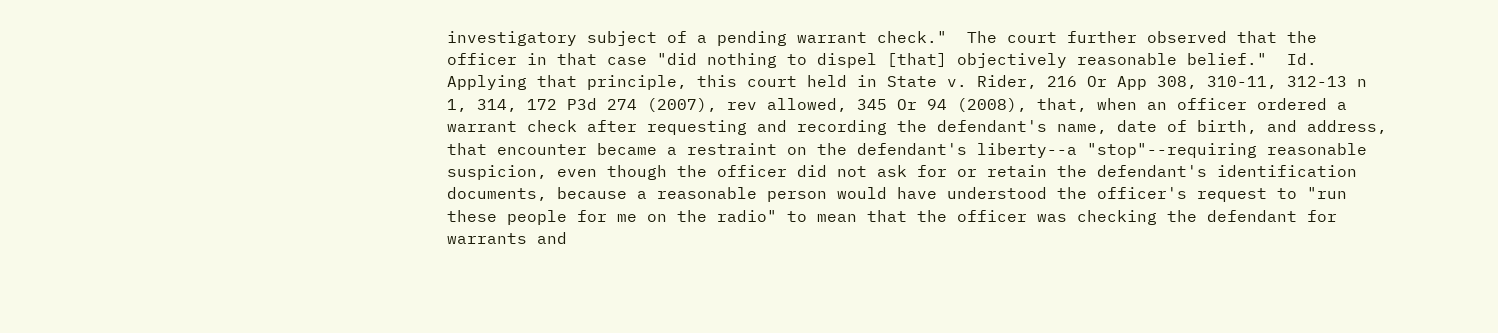investigatory subject of a pending warrant check."  The court further observed that the officer in that case "did nothing to dispel [that] objectively reasonable belief."  Id.  Applying that principle, this court held in State v. Rider, 216 Or App 308, 310-11, 312-13 n 1, 314, 172 P3d 274 (2007), rev allowed, 345 Or 94 (2008), that, when an officer ordered a warrant check after requesting and recording the defendant's name, date of birth, and address, that encounter became a restraint on the defendant's liberty--a "stop"--requiring reasonable suspicion, even though the officer did not ask for or retain the defendant's identification documents, because a reasonable person would have understood the officer's request to "run these people for me on the radio" to mean that the officer was checking the defendant for warrants and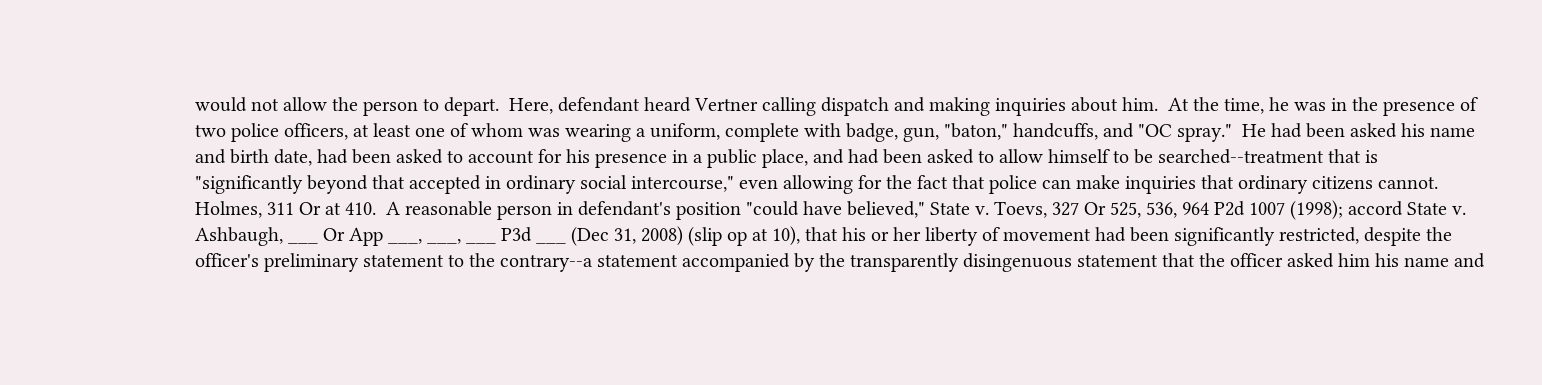would not allow the person to depart.  Here, defendant heard Vertner calling dispatch and making inquiries about him.  At the time, he was in the presence of two police officers, at least one of whom was wearing a uniform, complete with badge, gun, "baton," handcuffs, and "OC spray."  He had been asked his name and birth date, had been asked to account for his presence in a public place, and had been asked to allow himself to be searched--treatment that is "significantly beyond that accepted in ordinary social intercourse," even allowing for the fact that police can make inquiries that ordinary citizens cannot.  Holmes, 311 Or at 410.  A reasonable person in defendant's position "could have believed," State v. Toevs, 327 Or 525, 536, 964 P2d 1007 (1998); accord State v. Ashbaugh, ___ Or App ___, ___, ___ P3d ___ (Dec 31, 2008) (slip op at 10), that his or her liberty of movement had been significantly restricted, despite the officer's preliminary statement to the contrary--a statement accompanied by the transparently disingenuous statement that the officer asked him his name and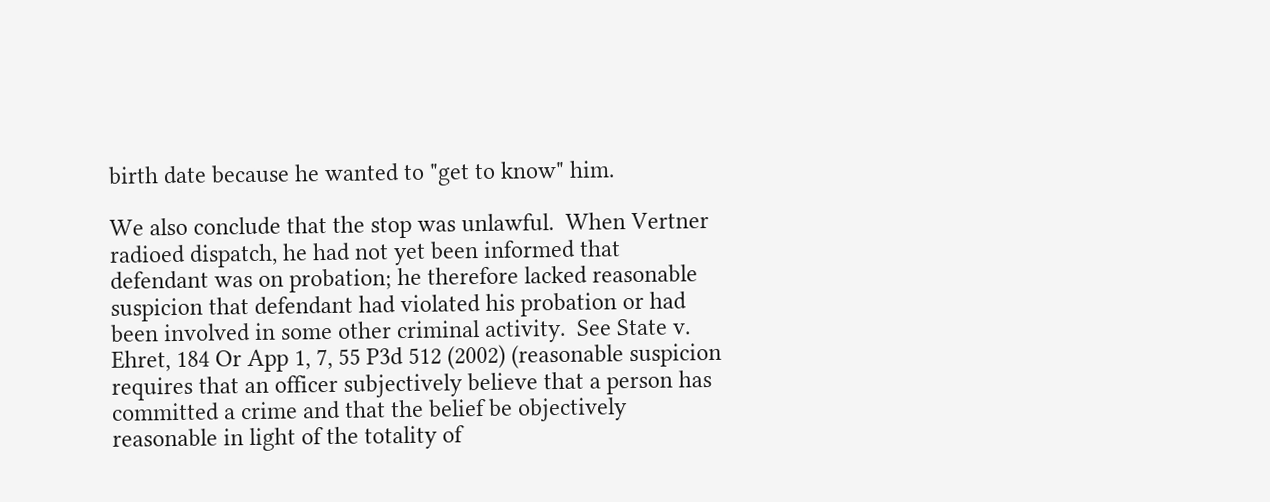birth date because he wanted to "get to know" him.

We also conclude that the stop was unlawful.  When Vertner radioed dispatch, he had not yet been informed that defendant was on probation; he therefore lacked reasonable suspicion that defendant had violated his probation or had been involved in some other criminal activity.  See State v. Ehret, 184 Or App 1, 7, 55 P3d 512 (2002) (reasonable suspicion requires that an officer subjectively believe that a person has committed a crime and that the belief be objectively reasonable in light of the totality of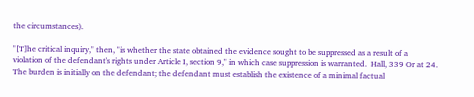the circumstances).

"[T]he critical inquiry," then, "is whether the state obtained the evidence sought to be suppressed as a result of a violation of the defendant's rights under Article I, section 9," in which case suppression is warranted.  Hall, 339 Or at 24.  The burden is initially on the defendant; the defendant must establish the existence of a minimal factual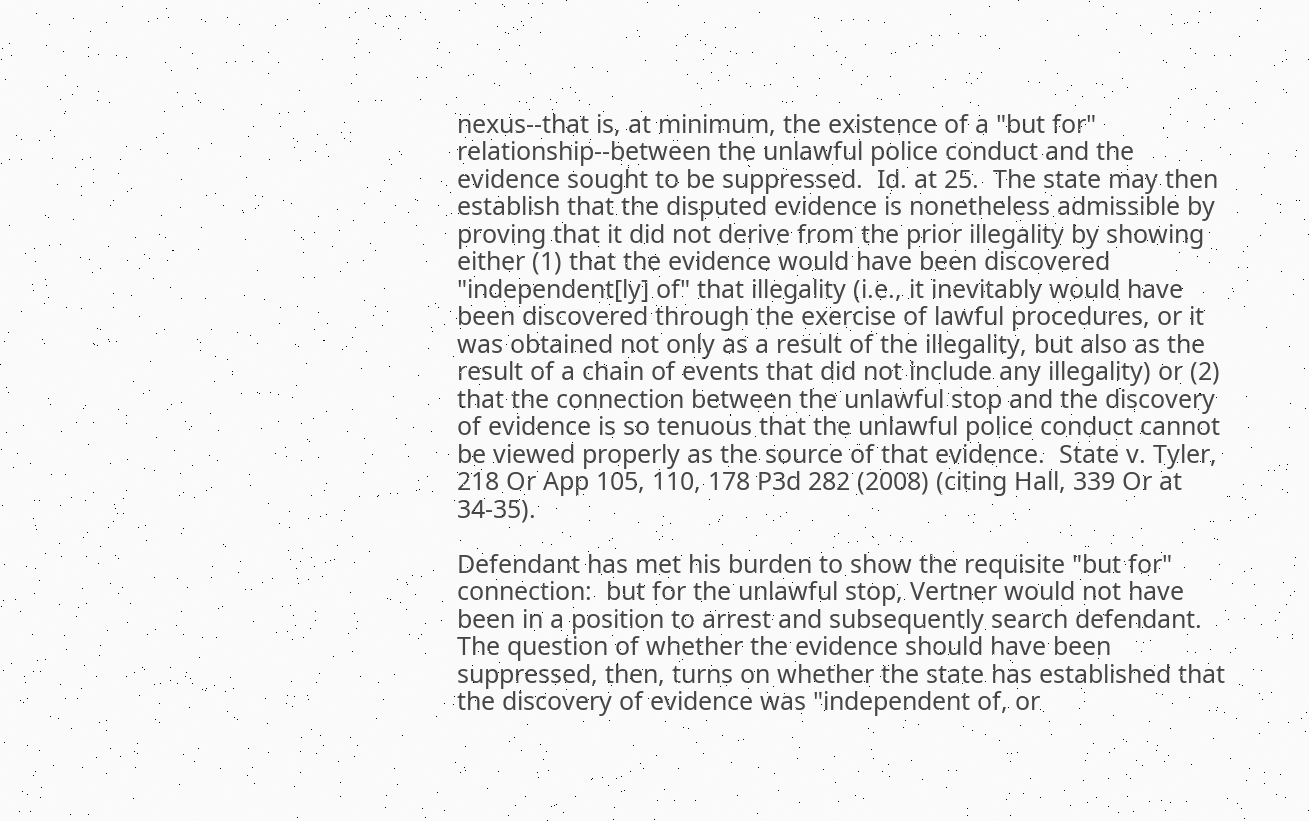nexus--that is, at minimum, the existence of a "but for" relationship--between the unlawful police conduct and the evidence sought to be suppressed.  Id. at 25.  The state may then establish that the disputed evidence is nonetheless admissible by proving that it did not derive from the prior illegality by showing either (1) that the evidence would have been discovered "independent[ly] of" that illegality (i.e., it inevitably would have been discovered through the exercise of lawful procedures, or it was obtained not only as a result of the illegality, but also as the result of a chain of events that did not include any illegality) or (2) that the connection between the unlawful stop and the discovery of evidence is so tenuous that the unlawful police conduct cannot be viewed properly as the source of that evidence.  State v. Tyler, 218 Or App 105, 110, 178 P3d 282 (2008) (citing Hall, 339 Or at 34-35).

Defendant has met his burden to show the requisite "but for" connection:  but for the unlawful stop, Vertner would not have been in a position to arrest and subsequently search defendant.  The question of whether the evidence should have been suppressed, then, turns on whether the state has established that the discovery of evidence was "independent of, or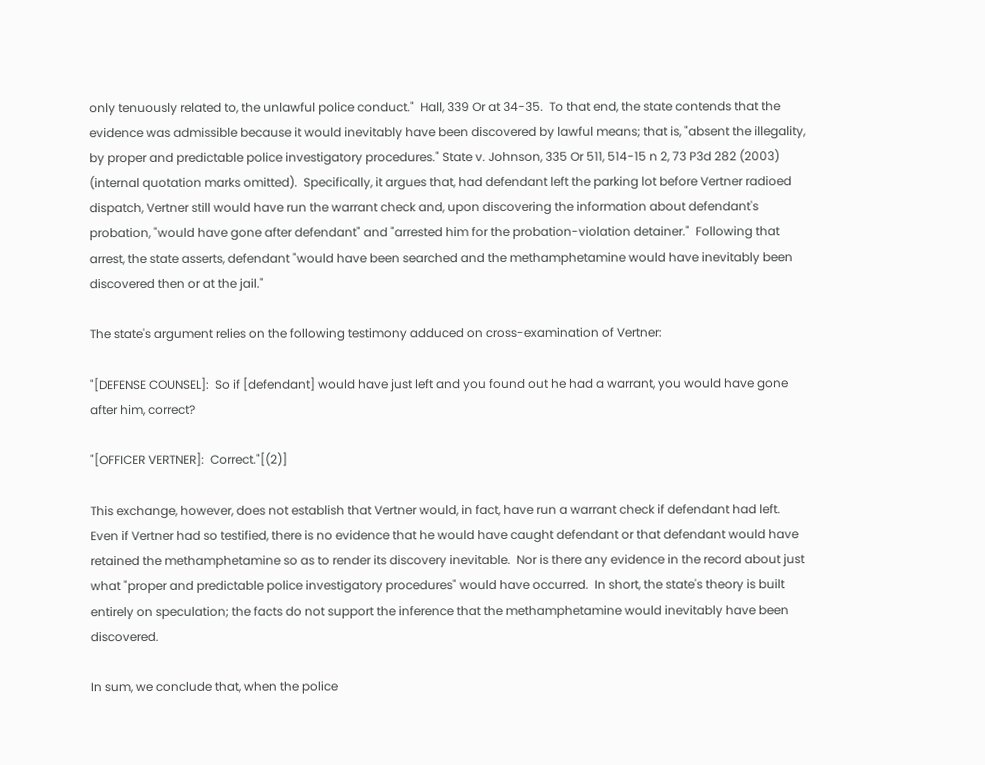only tenuously related to, the unlawful police conduct."  Hall, 339 Or at 34-35.  To that end, the state contends that the evidence was admissible because it would inevitably have been discovered by lawful means; that is, "absent the illegality, by proper and predictable police investigatory procedures." State v. Johnson, 335 Or 511, 514-15 n 2, 73 P3d 282 (2003) (internal quotation marks omitted).  Specifically, it argues that, had defendant left the parking lot before Vertner radioed dispatch, Vertner still would have run the warrant check and, upon discovering the information about defendant's probation, "would have gone after defendant" and "arrested him for the probation-violation detainer."  Following that arrest, the state asserts, defendant "would have been searched and the methamphetamine would have inevitably been discovered then or at the jail."

The state's argument relies on the following testimony adduced on cross-examination of Vertner:

"[DEFENSE COUNSEL]:  So if [defendant] would have just left and you found out he had a warrant, you would have gone after him, correct?

"[OFFICER VERTNER]:  Correct."[(2)]

This exchange, however, does not establish that Vertner would, in fact, have run a warrant check if defendant had left.  Even if Vertner had so testified, there is no evidence that he would have caught defendant or that defendant would have retained the methamphetamine so as to render its discovery inevitable.  Nor is there any evidence in the record about just what "proper and predictable police investigatory procedures" would have occurred.  In short, the state's theory is built entirely on speculation; the facts do not support the inference that the methamphetamine would inevitably have been discovered.

In sum, we conclude that, when the police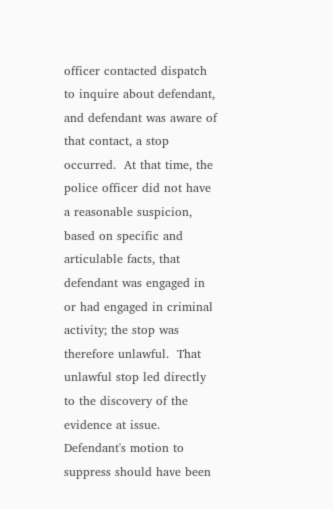officer contacted dispatch to inquire about defendant, and defendant was aware of that contact, a stop occurred.  At that time, the police officer did not have a reasonable suspicion, based on specific and articulable facts, that defendant was engaged in or had engaged in criminal activity; the stop was therefore unlawful.  That unlawful stop led directly to the discovery of the evidence at issue.  Defendant's motion to suppress should have been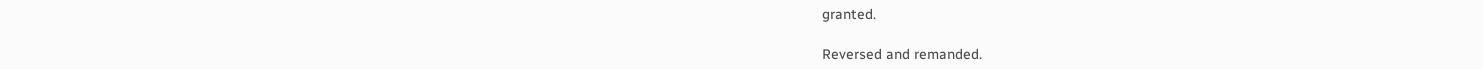granted.

Reversed and remanded.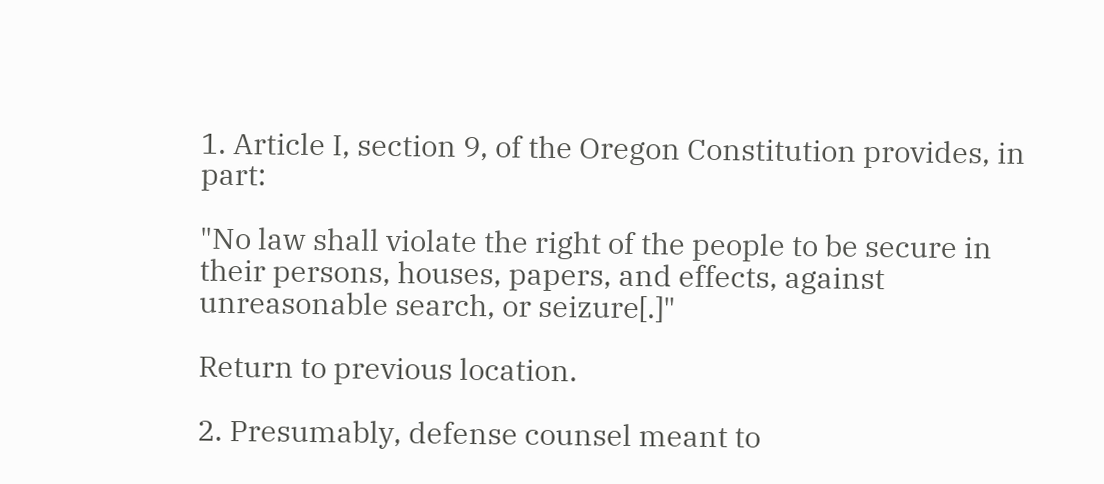1. Article I, section 9, of the Oregon Constitution provides, in part:

"No law shall violate the right of the people to be secure in their persons, houses, papers, and effects, against unreasonable search, or seizure[.]"

Return to previous location.

2. Presumably, defense counsel meant to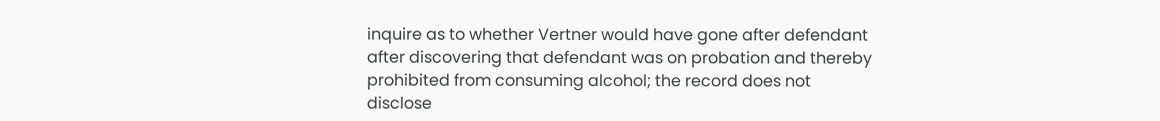inquire as to whether Vertner would have gone after defendant after discovering that defendant was on probation and thereby prohibited from consuming alcohol; the record does not disclose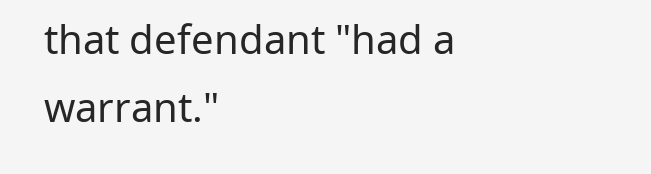that defendant "had a warrant."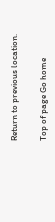Return to previous location.

Top of page Go home